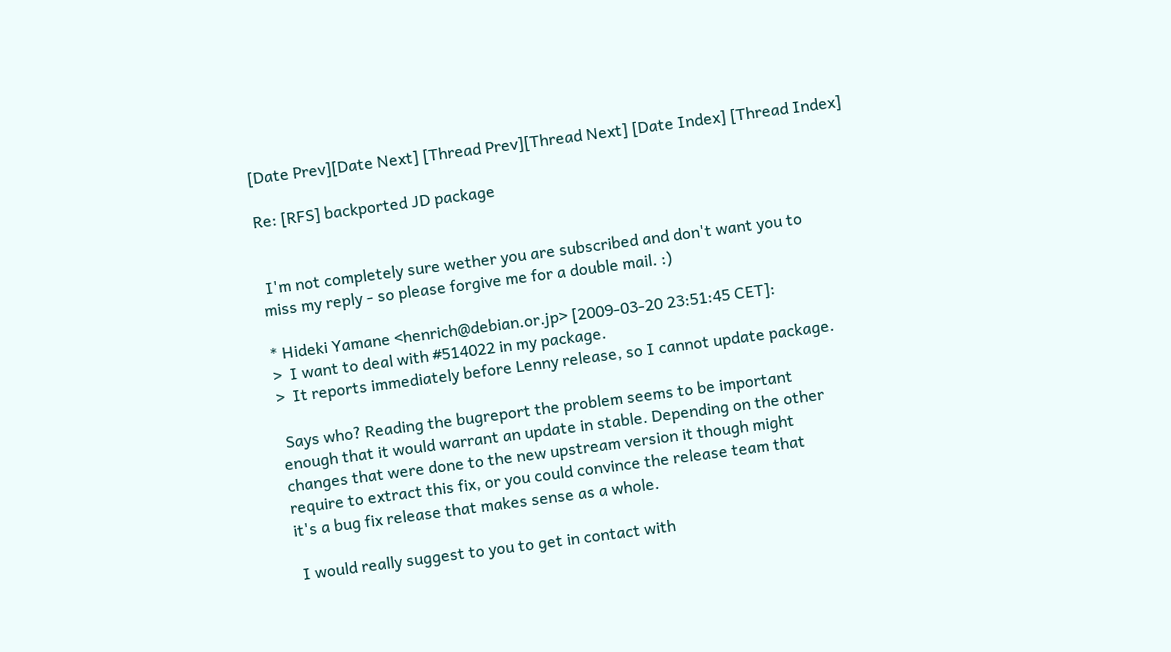[Date Prev][Date Next] [Thread Prev][Thread Next] [Date Index] [Thread Index]

Re: [RFS] backported JD package


 I'm not completely sure wether you are subscribed and don't want you to
miss my reply - so please forgive me for a double mail. :)

* Hideki Yamane <henrich@debian.or.jp> [2009-03-20 23:51:45 CET]:
>  I want to deal with #514022 in my package.
>  It reports immediately before Lenny release, so I cannot update package.

 Says who? Reading the bugreport the problem seems to be important
enough that it would warrant an update in stable. Depending on the other
changes that were done to the new upstream version it though might
require to extract this fix, or you could convince the release team that
it's a bug fix release that makes sense as a whole.

 I would really suggest to you to get in contact with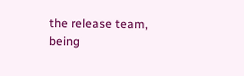the release team,
being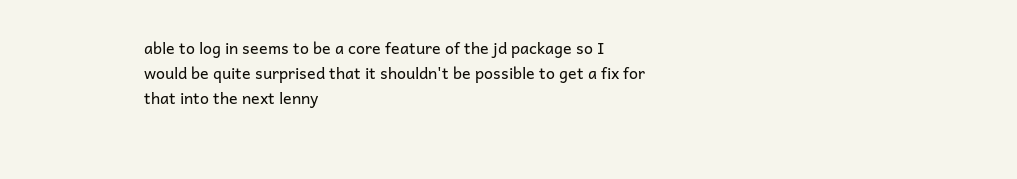able to log in seems to be a core feature of the jd package so I
would be quite surprised that it shouldn't be possible to get a fix for
that into the next lenny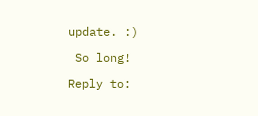update. :)

 So long!

Reply to: